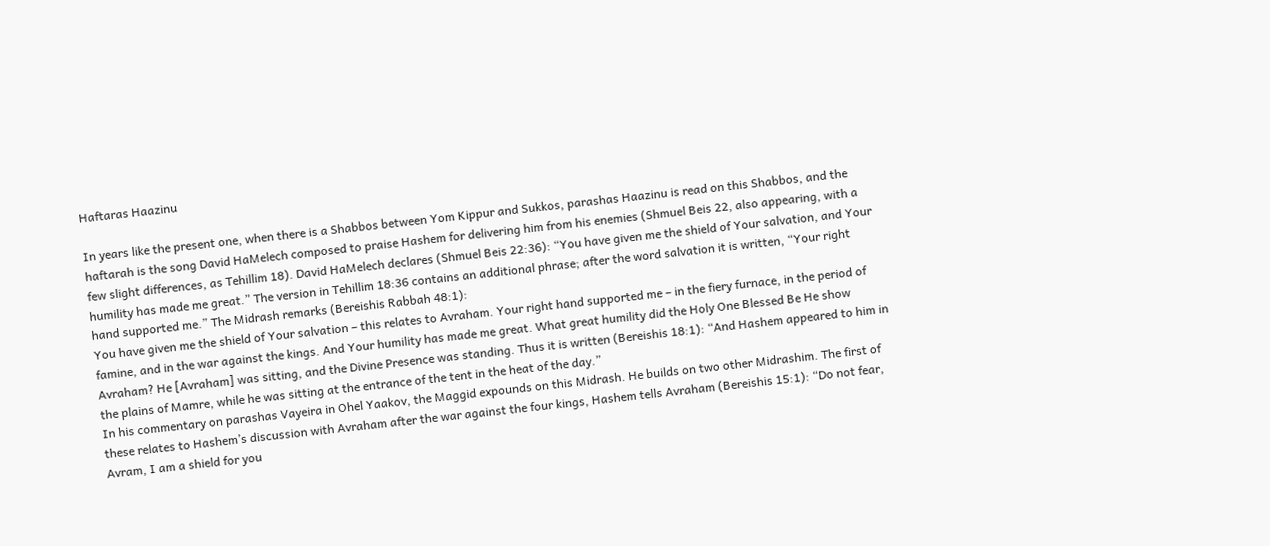Haftaras Haazinu

In years like the present one, when there is a Shabbos between Yom Kippur and Sukkos, parashas Haazinu is read on this Shabbos, and the haftarah is the song David HaMelech composed to praise Hashem for delivering him from his enemies (Shmuel Beis 22, also appearing, with a few slight differences, as Tehillim 18). David HaMelech declares (Shmuel Beis 22:36): “You have given me the shield of Your salvation, and Your humility has made me great.” The version in Tehillim 18:36 contains an additional phrase; after the word salvation it is written, “Your right hand supported me.” The Midrash remarks (Bereishis Rabbah 48:1):
You have given me the shield of Your salvation – this relates to Avraham. Your right hand supported me – in the fiery furnace, in the period of famine, and in the war against the kings. And Your humility has made me great. What great humility did the Holy One Blessed Be He show Avraham? He [Avraham] was sitting, and the Divine Presence was standing. Thus it is written (Bereishis 18:1): “And Hashem appeared to him in the plains of Mamre, while he was sitting at the entrance of the tent in the heat of the day.”
In his commentary on parashas Vayeira in Ohel Yaakov, the Maggid expounds on this Midrash. He builds on two other Midrashim. The first of these relates to Hashem’s discussion with Avraham after the war against the four kings, Hashem tells Avraham (Bereishis 15:1): “Do not fear, Avram, I am a shield for you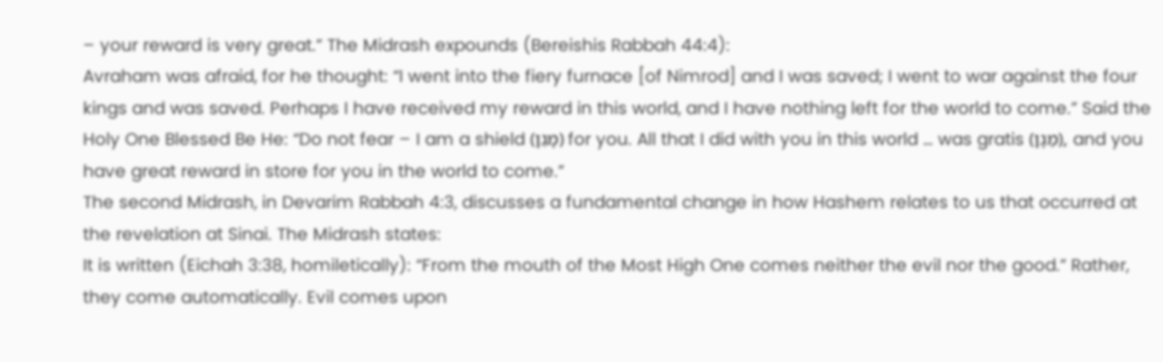– your reward is very great.” The Midrash expounds (Bereishis Rabbah 44:4):
Avraham was afraid, for he thought: “I went into the fiery furnace [of Nimrod] and I was saved; I went to war against the four kings and was saved. Perhaps I have received my reward in this world, and I have nothing left for the world to come.” Said the Holy One Blessed Be He: “Do not fear – I am a shield (מָגֵן) for you. All that I did with you in this world … was gratis (מַגָן), and you have great reward in store for you in the world to come.”
The second Midrash, in Devarim Rabbah 4:3, discusses a fundamental change in how Hashem relates to us that occurred at the revelation at Sinai. The Midrash states:
It is written (Eichah 3:38, homiletically): “From the mouth of the Most High One comes neither the evil nor the good.” Rather, they come automatically. Evil comes upon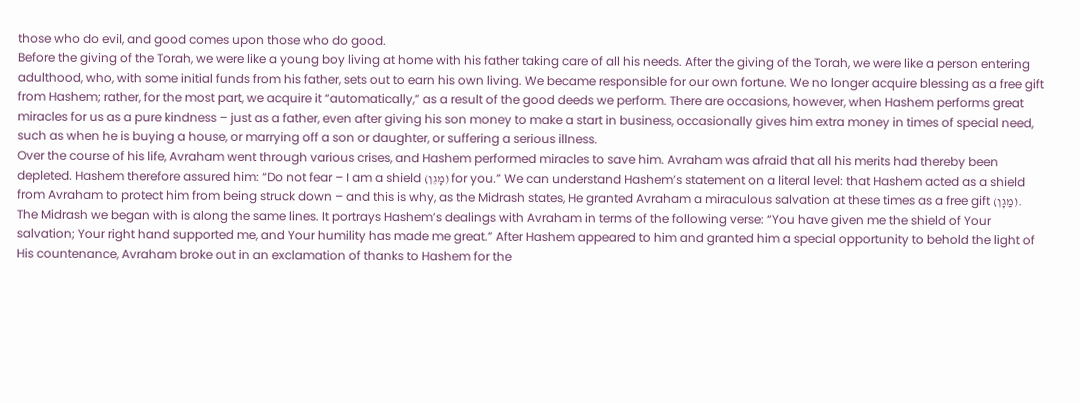those who do evil, and good comes upon those who do good.
Before the giving of the Torah, we were like a young boy living at home with his father taking care of all his needs. After the giving of the Torah, we were like a person entering adulthood, who, with some initial funds from his father, sets out to earn his own living. We became responsible for our own fortune. We no longer acquire blessing as a free gift from Hashem; rather, for the most part, we acquire it “automatically,” as a result of the good deeds we perform. There are occasions, however, when Hashem performs great miracles for us as a pure kindness – just as a father, even after giving his son money to make a start in business, occasionally gives him extra money in times of special need, such as when he is buying a house, or marrying off a son or daughter, or suffering a serious illness.
Over the course of his life, Avraham went through various crises, and Hashem performed miracles to save him. Avraham was afraid that all his merits had thereby been depleted. Hashem therefore assured him: “Do not fear – I am a shield (מָגֵן) for you.” We can understand Hashem’s statement on a literal level: that Hashem acted as a shield from Avraham to protect him from being struck down – and this is why, as the Midrash states, He granted Avraham a miraculous salvation at these times as a free gift (מַגָן).
The Midrash we began with is along the same lines. It portrays Hashem’s dealings with Avraham in terms of the following verse: “You have given me the shield of Your salvation; Your right hand supported me, and Your humility has made me great.” After Hashem appeared to him and granted him a special opportunity to behold the light of His countenance, Avraham broke out in an exclamation of thanks to Hashem for the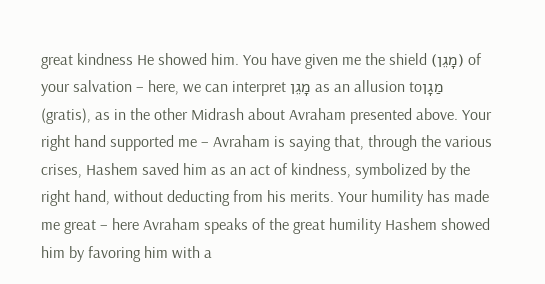great kindness He showed him. You have given me the shield (מָגֵן) of your salvation – here, we can interpret מָגֵן as an allusion toמַגָן (gratis), as in the other Midrash about Avraham presented above. Your right hand supported me – Avraham is saying that, through the various crises, Hashem saved him as an act of kindness, symbolized by the right hand, without deducting from his merits. Your humility has made me great – here Avraham speaks of the great humility Hashem showed him by favoring him with a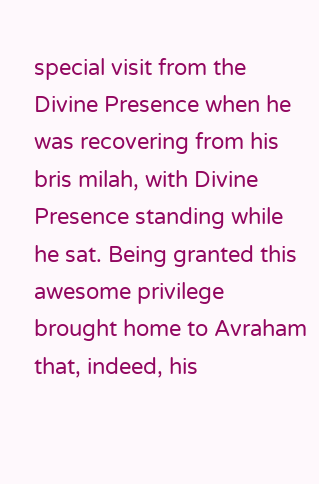special visit from the Divine Presence when he was recovering from his bris milah, with Divine Presence standing while he sat. Being granted this awesome privilege brought home to Avraham that, indeed, his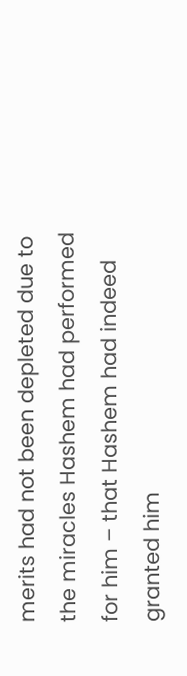merits had not been depleted due to the miracles Hashem had performed for him – that Hashem had indeed granted him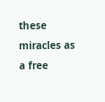these miracles as a free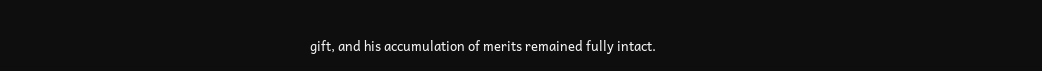gift, and his accumulation of merits remained fully intact.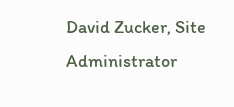David Zucker, Site Administrator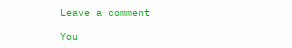Leave a comment

You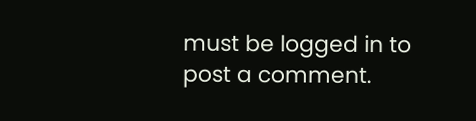must be logged in to post a comment.